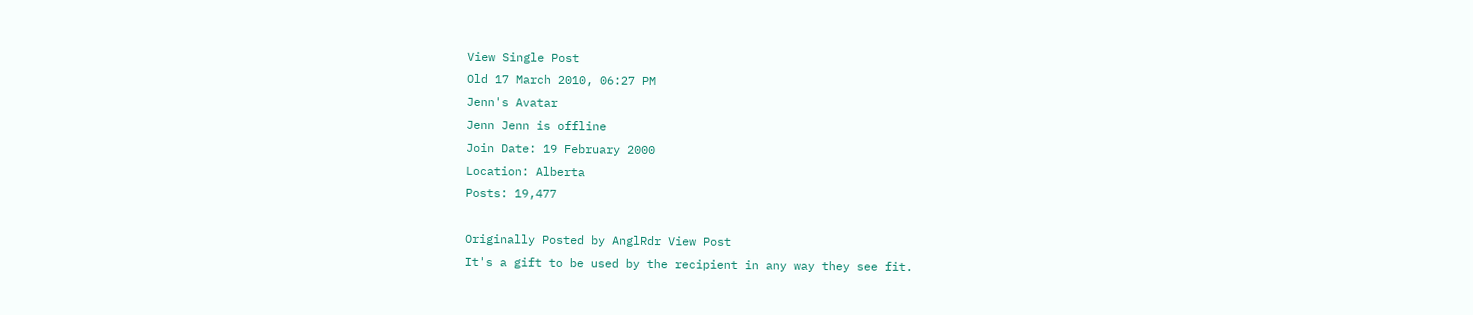View Single Post
Old 17 March 2010, 06:27 PM
Jenn's Avatar
Jenn Jenn is offline
Join Date: 19 February 2000
Location: Alberta
Posts: 19,477

Originally Posted by AnglRdr View Post
It's a gift to be used by the recipient in any way they see fit.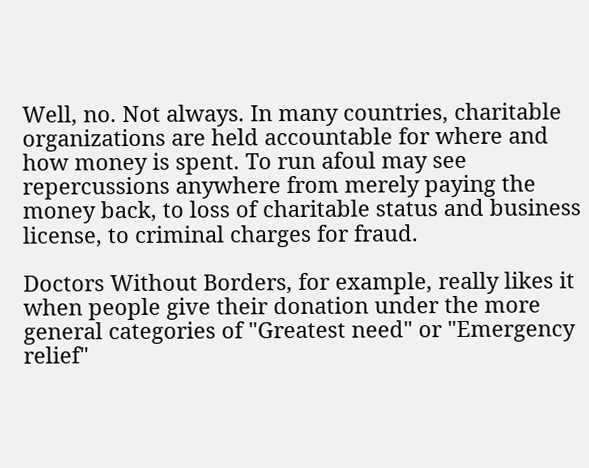Well, no. Not always. In many countries, charitable organizations are held accountable for where and how money is spent. To run afoul may see repercussions anywhere from merely paying the money back, to loss of charitable status and business license, to criminal charges for fraud.

Doctors Without Borders, for example, really likes it when people give their donation under the more general categories of "Greatest need" or "Emergency relief"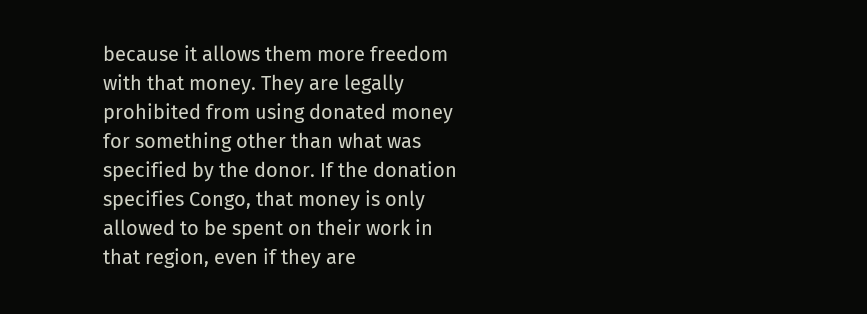because it allows them more freedom with that money. They are legally prohibited from using donated money for something other than what was specified by the donor. If the donation specifies Congo, that money is only allowed to be spent on their work in that region, even if they are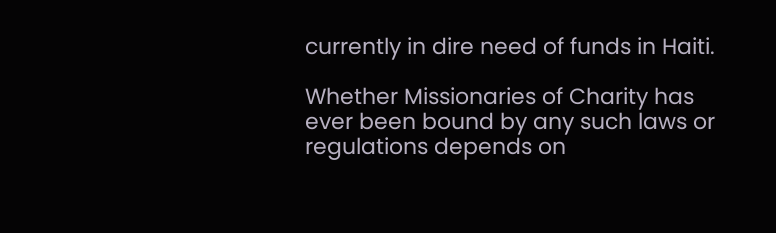currently in dire need of funds in Haiti.

Whether Missionaries of Charity has ever been bound by any such laws or regulations depends on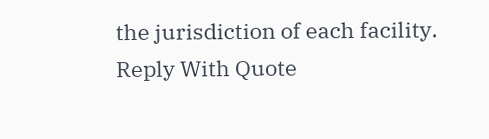the jurisdiction of each facility.
Reply With Quote